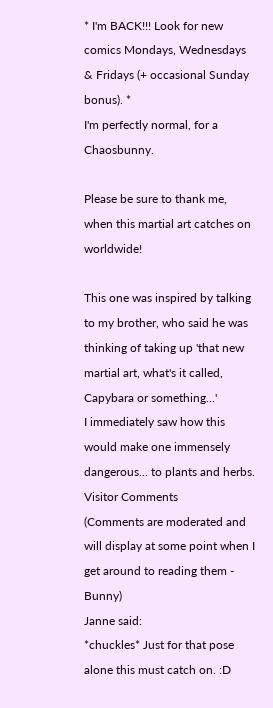* I'm BACK!!! Look for new comics Mondays, Wednesdays & Fridays (+ occasional Sunday bonus). *
I'm perfectly normal, for a Chaosbunny.

Please be sure to thank me, when this martial art catches on worldwide!

This one was inspired by talking to my brother, who said he was thinking of taking up 'that new martial art, what's it called, Capybara or something...'
I immediately saw how this would make one immensely dangerous... to plants and herbs.
Visitor Comments
(Comments are moderated and will display at some point when I get around to reading them - Bunny)
Janne said:
*chuckles* Just for that pose alone this must catch on. :D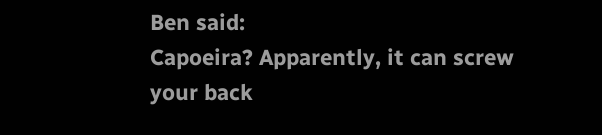Ben said:
Capoeira? Apparently, it can screw your back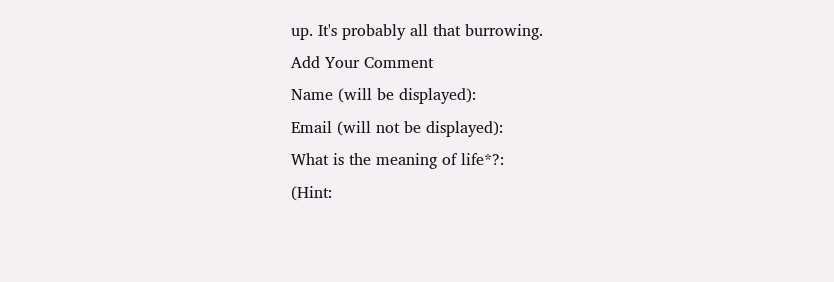up. It's probably all that burrowing.
Add Your Comment
Name (will be displayed):
Email (will not be displayed):
What is the meaning of life*?:
(Hint: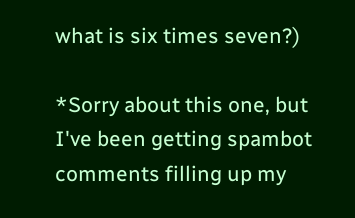what is six times seven?)

*Sorry about this one, but I've been getting spambot comments filling up my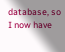database, so I now have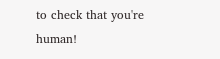to check that you're human!